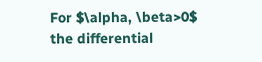For $\alpha, \beta>0$ the differential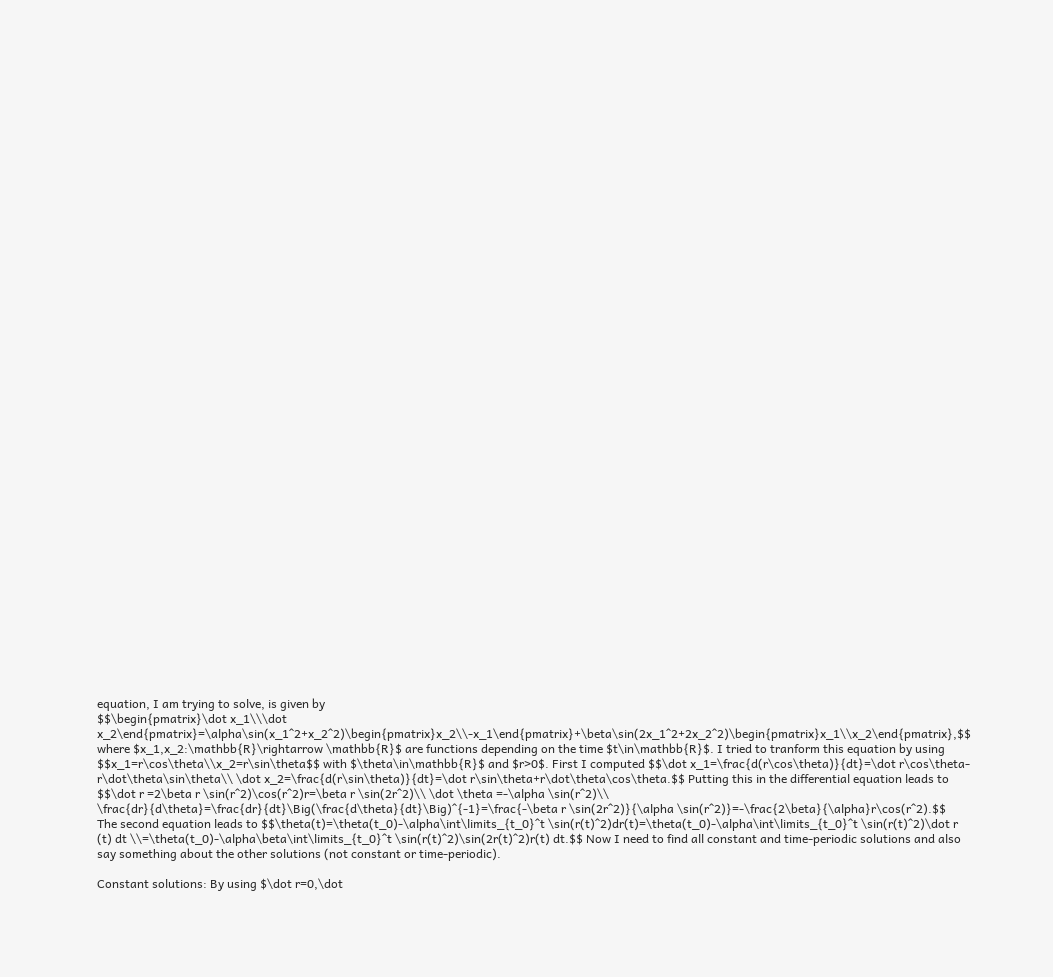equation, I am trying to solve, is given by
$$\begin{pmatrix}\dot x_1\\\dot x_2\end{pmatrix}=\alpha\sin(x_1^2+x_2^2)\begin{pmatrix}x_2\\-x_1\end{pmatrix}+\beta\sin(2x_1^2+2x_2^2)\begin{pmatrix}x_1\\x_2\end{pmatrix},$$ where $x_1,x_2:\mathbb{R}\rightarrow \mathbb{R}$ are functions depending on the time $t\in\mathbb{R}$. I tried to tranform this equation by using
$$x_1=r\cos\theta\\x_2=r\sin\theta$$ with $\theta\in\mathbb{R}$ and $r>0$. First I computed $$\dot x_1=\frac{d(r\cos\theta)}{dt}=\dot r\cos\theta-r\dot\theta\sin\theta\\ \dot x_2=\frac{d(r\sin\theta)}{dt}=\dot r\sin\theta+r\dot\theta\cos\theta.$$ Putting this in the differential equation leads to $$\dot r =2\beta r \sin(r^2)\cos(r^2)r=\beta r \sin(2r^2)\\ \dot \theta =-\alpha \sin(r^2)\\ \frac{dr}{d\theta}=\frac{dr}{dt}\Big(\frac{d\theta}{dt}\Big)^{-1}=\frac{-\beta r \sin(2r^2)}{\alpha \sin(r^2)}=-\frac{2\beta}{\alpha}r\cos(r^2).$$
The second equation leads to $$\theta(t)=\theta(t_0)-\alpha\int\limits_{t_0}^t \sin(r(t)^2)dr(t)=\theta(t_0)-\alpha\int\limits_{t_0}^t \sin(r(t)^2)\dot r (t) dt \\=\theta(t_0)-\alpha\beta\int\limits_{t_0}^t \sin(r(t)^2)\sin(2r(t)^2)r(t) dt.$$ Now I need to find all constant and time-periodic solutions and also say something about the other solutions (not constant or time-periodic).

Constant solutions: By using $\dot r=0,\dot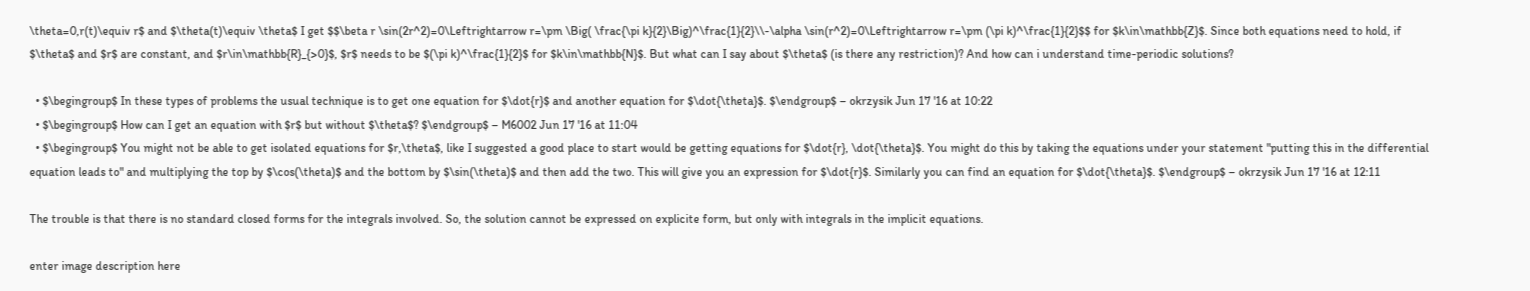\theta=0,r(t)\equiv r$ and $\theta(t)\equiv \theta$ I get $$\beta r \sin(2r^2)=0\Leftrightarrow r=\pm \Big( \frac{\pi k}{2}\Big)^\frac{1}{2}\\-\alpha \sin(r^2)=0\Leftrightarrow r=\pm (\pi k)^\frac{1}{2}$$ for $k\in\mathbb{Z}$. Since both equations need to hold, if $\theta$ and $r$ are constant, and $r\in\mathbb{R}_{>0}$, $r$ needs to be $(\pi k)^\frac{1}{2}$ for $k\in\mathbb{N}$. But what can I say about $\theta$ (is there any restriction)? And how can i understand time-periodic solutions?

  • $\begingroup$ In these types of problems the usual technique is to get one equation for $\dot{r}$ and another equation for $\dot{\theta}$. $\endgroup$ – okrzysik Jun 17 '16 at 10:22
  • $\begingroup$ How can I get an equation with $r$ but without $\theta$? $\endgroup$ – M6002 Jun 17 '16 at 11:04
  • $\begingroup$ You might not be able to get isolated equations for $r,\theta$, like I suggested a good place to start would be getting equations for $\dot{r}, \dot{\theta}$. You might do this by taking the equations under your statement "putting this in the differential equation leads to" and multiplying the top by $\cos(\theta)$ and the bottom by $\sin(\theta)$ and then add the two. This will give you an expression for $\dot{r}$. Similarly you can find an equation for $\dot{\theta}$. $\endgroup$ – okrzysik Jun 17 '16 at 12:11

The trouble is that there is no standard closed forms for the integrals involved. So, the solution cannot be expressed on explicite form, but only with integrals in the implicit equations.

enter image description here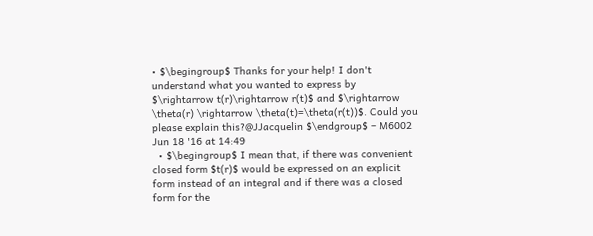• $\begingroup$ Thanks for your help! I don't understand what you wanted to express by $\rightarrow t(r)\rightarrow r(t)$ and $\rightarrow \theta(r) \rightarrow \theta(t)=\theta(r(t))$. Could you please explain this?@JJacquelin $\endgroup$ – M6002 Jun 18 '16 at 14:49
  • $\begingroup$ I mean that, if there was convenient closed form $t(r)$ would be expressed on an explicit form instead of an integral and if there was a closed form for the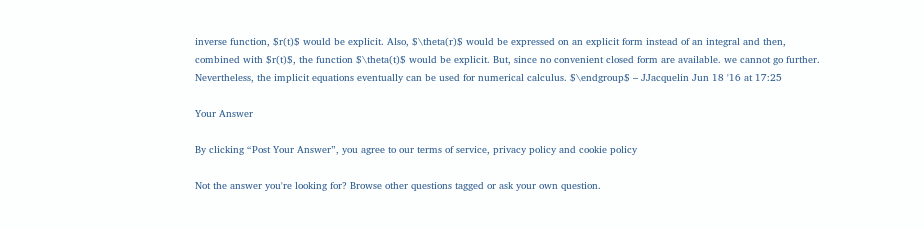inverse function, $r(t)$ would be explicit. Also, $\theta(r)$ would be expressed on an explicit form instead of an integral and then, combined with $r(t)$, the function $\theta(t)$ would be explicit. But, since no convenient closed form are available. we cannot go further. Nevertheless, the implicit equations eventually can be used for numerical calculus. $\endgroup$ – JJacquelin Jun 18 '16 at 17:25

Your Answer

By clicking “Post Your Answer”, you agree to our terms of service, privacy policy and cookie policy

Not the answer you're looking for? Browse other questions tagged or ask your own question.